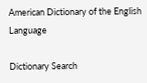American Dictionary of the English Language

Dictionary Search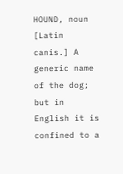HOUND, noun [Latin canis.] A generic name of the dog; but in English it is confined to a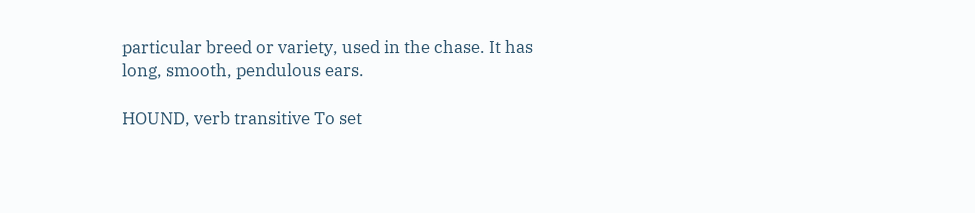particular breed or variety, used in the chase. It has long, smooth, pendulous ears.

HOUND, verb transitive To set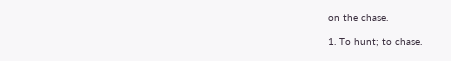on the chase.

1. To hunt; to chase.